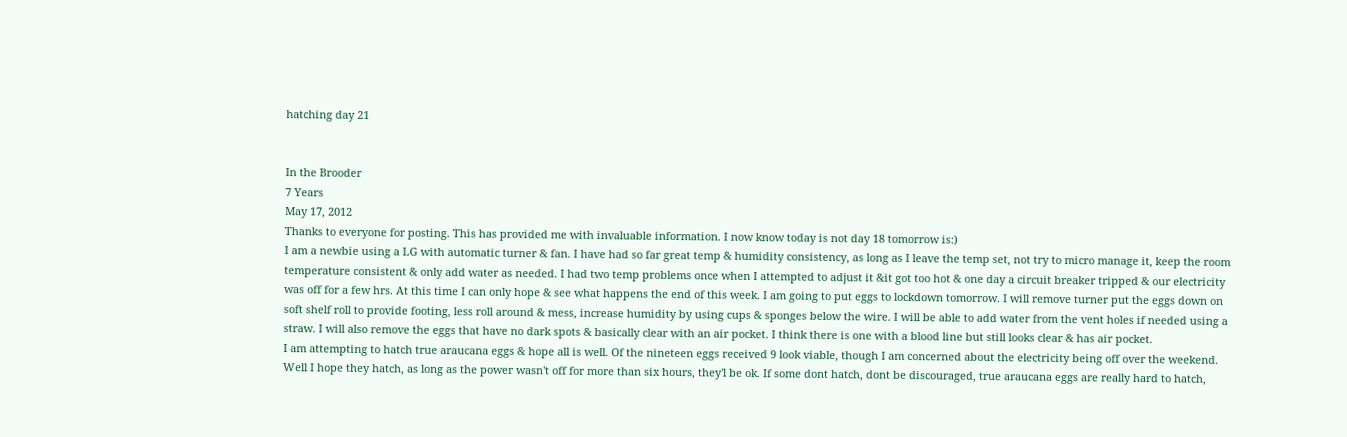hatching day 21


In the Brooder
7 Years
May 17, 2012
Thanks to everyone for posting. This has provided me with invaluable information. I now know today is not day 18 tomorrow is:)
I am a newbie using a LG with automatic turner & fan. I have had so far great temp & humidity consistency, as long as I leave the temp set, not try to micro manage it, keep the room temperature consistent & only add water as needed. I had two temp problems once when I attempted to adjust it &it got too hot & one day a circuit breaker tripped & our electricity was off for a few hrs. At this time I can only hope & see what happens the end of this week. I am going to put eggs to lockdown tomorrow. I will remove turner put the eggs down on soft shelf roll to provide footing, less roll around & mess, increase humidity by using cups & sponges below the wire. I will be able to add water from the vent holes if needed using a straw. I will also remove the eggs that have no dark spots & basically clear with an air pocket. I think there is one with a blood line but still looks clear & has air pocket.
I am attempting to hatch true araucana eggs & hope all is well. Of the nineteen eggs received 9 look viable, though I am concerned about the electricity being off over the weekend.
Well I hope they hatch, as long as the power wasn't off for more than six hours, they'l be ok. If some dont hatch, dont be discouraged, true araucana eggs are really hard to hatch,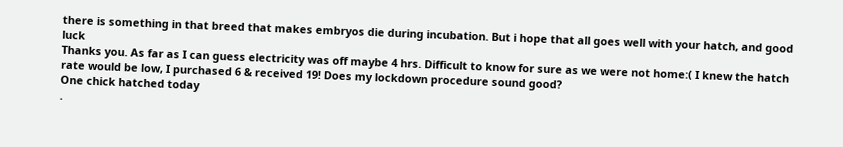there is something in that breed that makes embryos die during incubation. But i hope that all goes well with your hatch, and good luck
Thanks you. As far as I can guess electricity was off maybe 4 hrs. Difficult to know for sure as we were not home:( I knew the hatch rate would be low, I purchased 6 & received 19! Does my lockdown procedure sound good?
One chick hatched today
.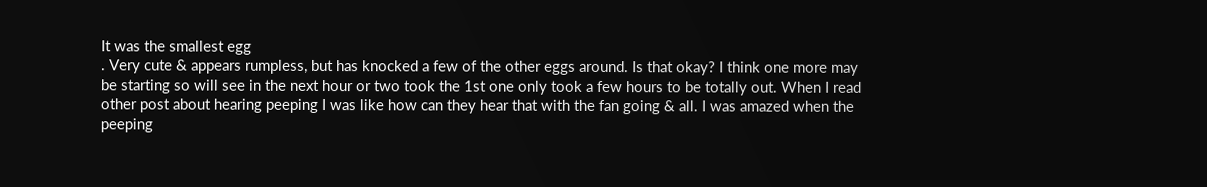It was the smallest egg
. Very cute & appears rumpless, but has knocked a few of the other eggs around. Is that okay? I think one more may be starting so will see in the next hour or two took the 1st one only took a few hours to be totally out. When I read other post about hearing peeping I was like how can they hear that with the fan going & all. I was amazed when the peeping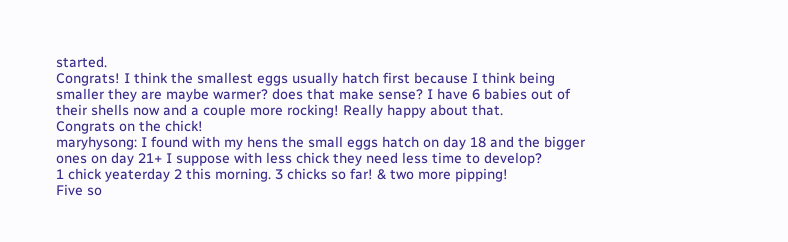started.
Congrats! I think the smallest eggs usually hatch first because I think being smaller they are maybe warmer? does that make sense? I have 6 babies out of their shells now and a couple more rocking! Really happy about that.
Congrats on the chick!
maryhysong: I found with my hens the small eggs hatch on day 18 and the bigger ones on day 21+ I suppose with less chick they need less time to develop?
1 chick yeaterday 2 this morning. 3 chicks so far! & two more pipping!
Five so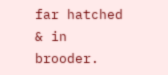far hatched
& in brooder.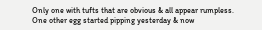Only one with tufts that are obvious & all appear rumpless. One other egg started pipping yesterday & now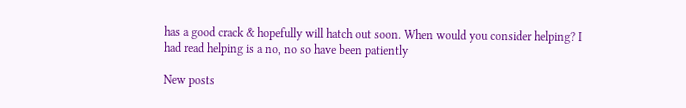has a good crack & hopefully will hatch out soon. When would you consider helping? I had read helping is a no, no so have been patiently

New posts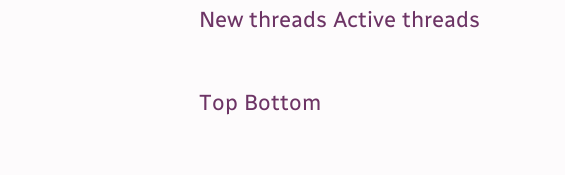New threads Active threads

Top Bottom